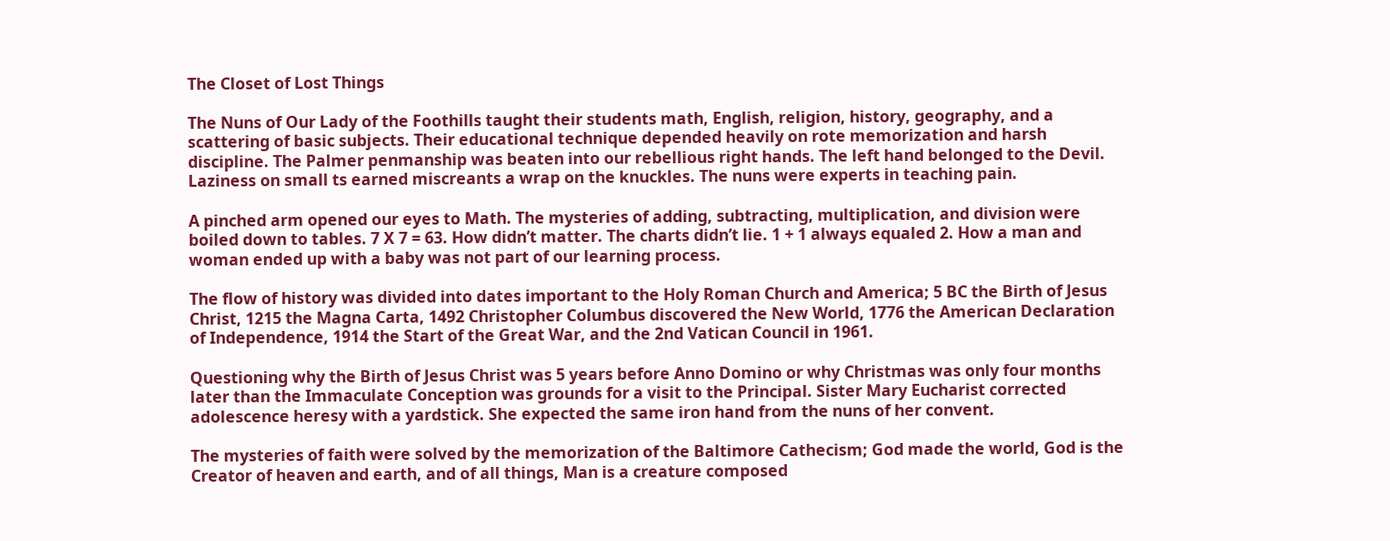The Closet of Lost Things

The Nuns of Our Lady of the Foothills taught their students math, English, religion, history, geography, and a scattering of basic subjects. Their educational technique depended heavily on rote memorization and harsh discipline. The Palmer penmanship was beaten into our rebellious right hands. The left hand belonged to the Devil. Laziness on small ts earned miscreants a wrap on the knuckles. The nuns were experts in teaching pain.

A pinched arm opened our eyes to Math. The mysteries of adding, subtracting, multiplication, and division were boiled down to tables. 7 X 7 = 63. How didn’t matter. The charts didn’t lie. 1 + 1 always equaled 2. How a man and woman ended up with a baby was not part of our learning process.

The flow of history was divided into dates important to the Holy Roman Church and America; 5 BC the Birth of Jesus Christ, 1215 the Magna Carta, 1492 Christopher Columbus discovered the New World, 1776 the American Declaration of Independence, 1914 the Start of the Great War, and the 2nd Vatican Council in 1961.

Questioning why the Birth of Jesus Christ was 5 years before Anno Domino or why Christmas was only four months later than the Immaculate Conception was grounds for a visit to the Principal. Sister Mary Eucharist corrected adolescence heresy with a yardstick. She expected the same iron hand from the nuns of her convent.

The mysteries of faith were solved by the memorization of the Baltimore Cathecism; God made the world, God is the Creator of heaven and earth, and of all things, Man is a creature composed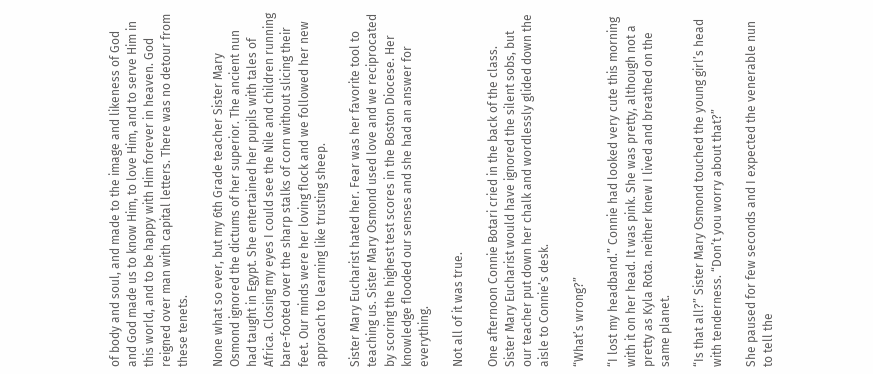of body and soul, and made to the image and likeness of God and God made us to know Him, to love Him, and to serve Him in this world, and to be happy with Him forever in heaven. God reigned over man with capital letters. There was no detour from these tenets.

None what so ever, but my 6th Grade teacher Sister Mary Osmond ignored the dictums of her superior. The ancient nun had taught in Egypt. She entertained her pupils with tales of Africa. Closing my eyes I could see the Nile and children running bare-footed over the sharp stalks of corn without slicing their feet. Our minds were her loving flock and we followed her new approach to learning like trusting sheep.

Sister Mary Eucharist hated her. Fear was her favorite tool to teaching us. Sister Mary Osmond used love and we reciprocated by scoring the highest test scores in the Boston Diocese. Her knowledge flooded our senses and she had an answer for everything.

Not all of it was true.

One afternoon Connie Botari cried in the back of the class. Sister Mary Eucharist would have ignored the silent sobs, but our teacher put down her chalk and wordlessly glided down the aisle to Connie’s desk.

“What’s wrong?”

“I lost my headband.” Connie had looked very cute this morning with it on her head. It was pink. She was pretty, although not a pretty as Kyla Rota. neither knew I lived and breathed on the same planet.

“Is that all?” Sister Mary Osmond touched the young girl’s head with tenderness. “Don’t you worry about that?”

She paused for few seconds and I expected the venerable nun to tell the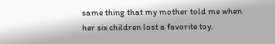same thing that my mother told me when her six children lost a favorite toy.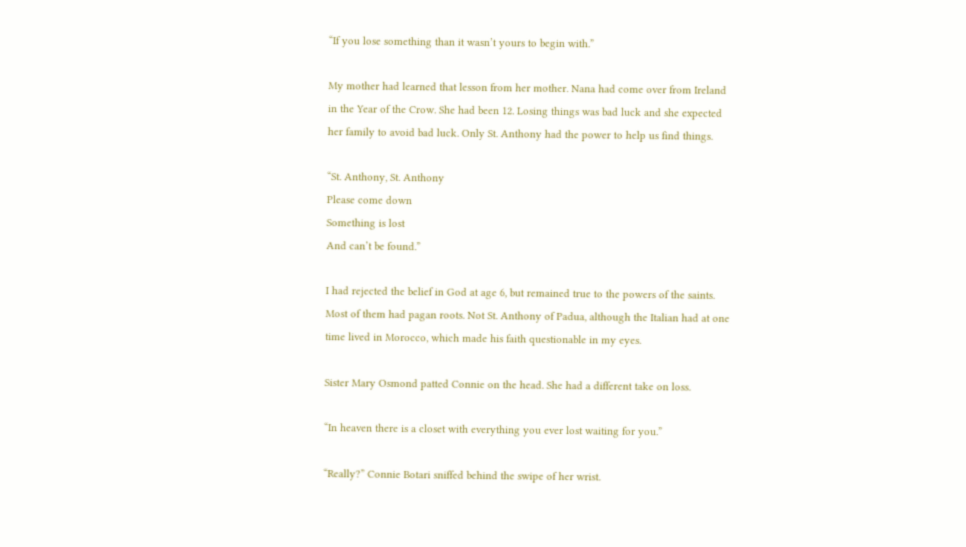“If you lose something than it wasn’t yours to begin with.”

My mother had learned that lesson from her mother. Nana had come over from Ireland in the Year of the Crow. She had been 12. Losing things was bad luck and she expected her family to avoid bad luck. Only St. Anthony had the power to help us find things.

“St. Anthony, St. Anthony
Please come down
Something is lost
And can’t be found.”

I had rejected the belief in God at age 6, but remained true to the powers of the saints. Most of them had pagan roots. Not St. Anthony of Padua, although the Italian had at one time lived in Morocco, which made his faith questionable in my eyes.

Sister Mary Osmond patted Connie on the head. She had a different take on loss.

“In heaven there is a closet with everything you ever lost waiting for you.”

“Really?” Connie Botari sniffed behind the swipe of her wrist.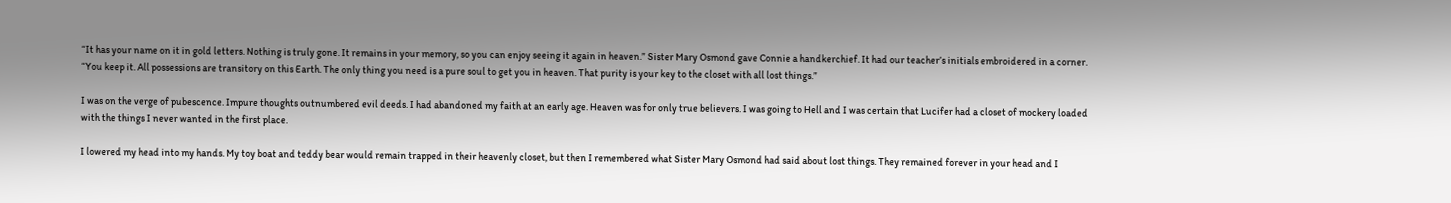“It has your name on it in gold letters. Nothing is truly gone. It remains in your memory, so you can enjoy seeing it again in heaven.” Sister Mary Osmond gave Connie a handkerchief. It had our teacher’s initials embroidered in a corner. “You keep it. All possessions are transitory on this Earth. The only thing you need is a pure soul to get you in heaven. That purity is your key to the closet with all lost things.”

I was on the verge of pubescence. Impure thoughts outnumbered evil deeds. I had abandoned my faith at an early age. Heaven was for only true believers. I was going to Hell and I was certain that Lucifer had a closet of mockery loaded with the things I never wanted in the first place.

I lowered my head into my hands. My toy boat and teddy bear would remain trapped in their heavenly closet, but then I remembered what Sister Mary Osmond had said about lost things. They remained forever in your head and I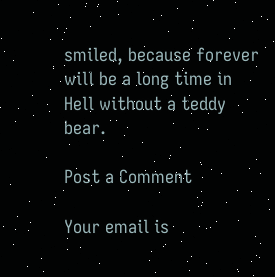smiled, because forever will be a long time in Hell without a teddy bear.

Post a Comment

Your email is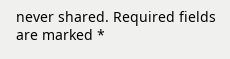never shared. Required fields are marked *